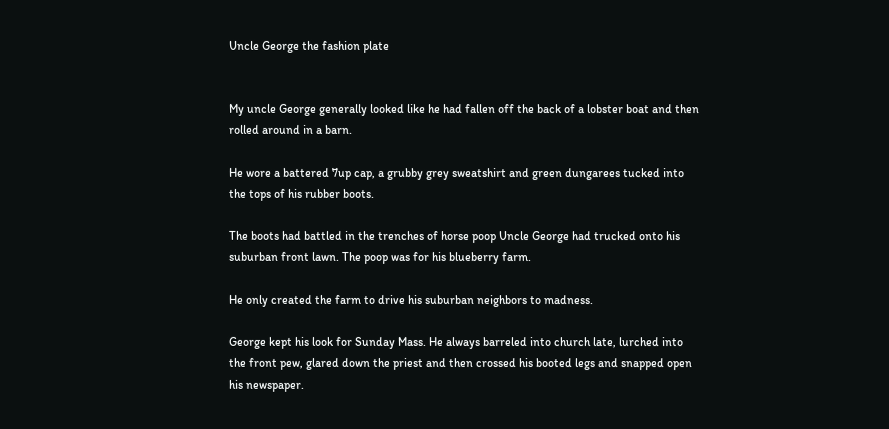Uncle George the fashion plate


My uncle George generally looked like he had fallen off the back of a lobster boat and then rolled around in a barn.

He wore a battered 7up cap, a grubby grey sweatshirt and green dungarees tucked into the tops of his rubber boots.

The boots had battled in the trenches of horse poop Uncle George had trucked onto his suburban front lawn. The poop was for his blueberry farm.

He only created the farm to drive his suburban neighbors to madness.

George kept his look for Sunday Mass. He always barreled into church late, lurched into the front pew, glared down the priest and then crossed his booted legs and snapped open his newspaper.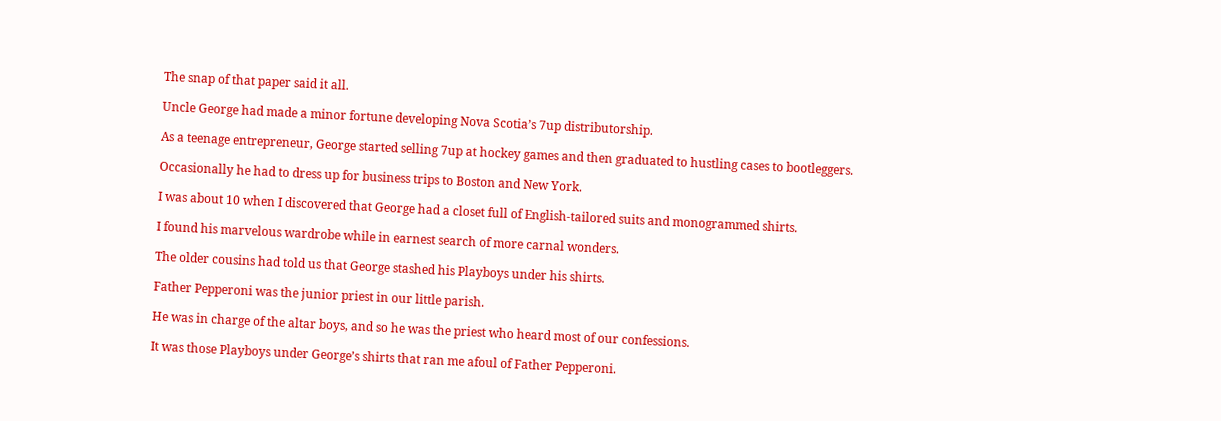The snap of that paper said it all.

Uncle George had made a minor fortune developing Nova Scotia’s 7up distributorship.

As a teenage entrepreneur, George started selling 7up at hockey games and then graduated to hustling cases to bootleggers.

Occasionally he had to dress up for business trips to Boston and New York.

I was about 10 when I discovered that George had a closet full of English-tailored suits and monogrammed shirts.

I found his marvelous wardrobe while in earnest search of more carnal wonders.

The older cousins had told us that George stashed his Playboys under his shirts.

Father Pepperoni was the junior priest in our little parish.

He was in charge of the altar boys, and so he was the priest who heard most of our confessions.

It was those Playboys under George’s shirts that ran me afoul of Father Pepperoni.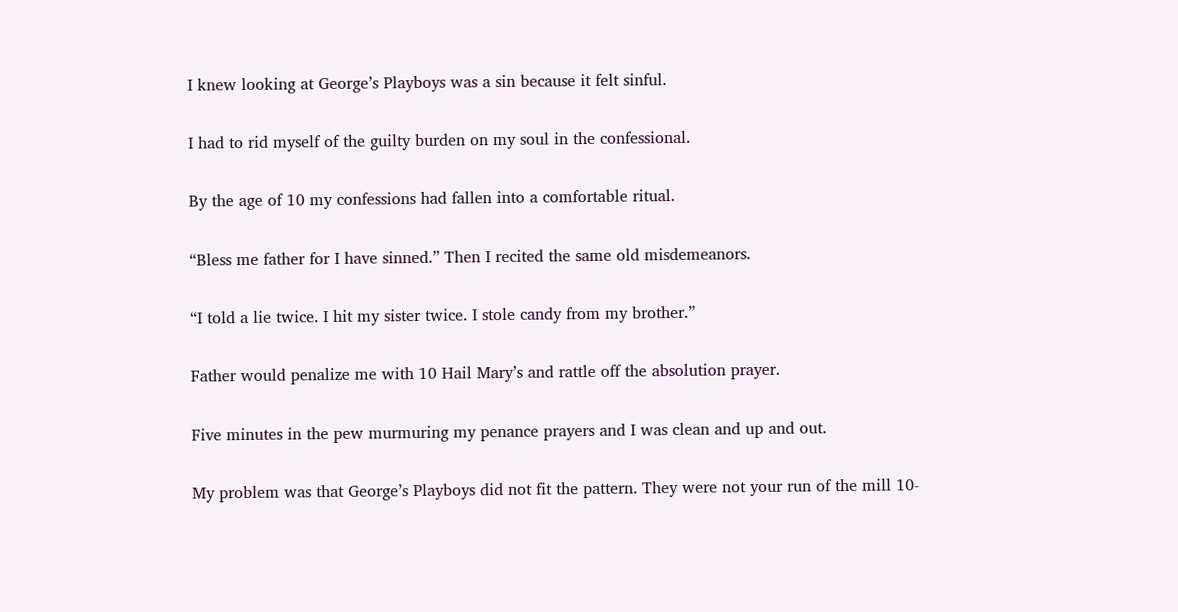I knew looking at George’s Playboys was a sin because it felt sinful.

I had to rid myself of the guilty burden on my soul in the confessional.

By the age of 10 my confessions had fallen into a comfortable ritual.

“Bless me father for I have sinned.” Then I recited the same old misdemeanors.

“I told a lie twice. I hit my sister twice. I stole candy from my brother.”

Father would penalize me with 10 Hail Mary’s and rattle off the absolution prayer.

Five minutes in the pew murmuring my penance prayers and I was clean and up and out.

My problem was that George’s Playboys did not fit the pattern. They were not your run of the mill 10-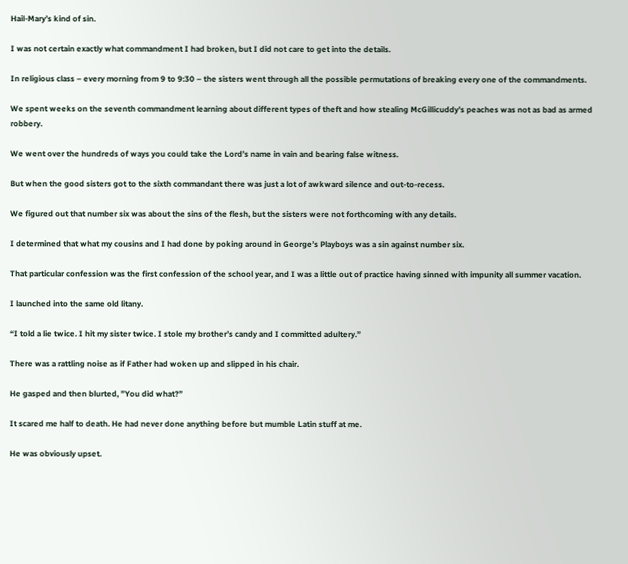Hail-Mary’s kind of sin.

I was not certain exactly what commandment I had broken, but I did not care to get into the details.

In religious class – every morning from 9 to 9:30 – the sisters went through all the possible permutations of breaking every one of the commandments.

We spent weeks on the seventh commandment learning about different types of theft and how stealing McGillicuddy’s peaches was not as bad as armed robbery.

We went over the hundreds of ways you could take the Lord’s name in vain and bearing false witness.

But when the good sisters got to the sixth commandant there was just a lot of awkward silence and out-to-recess.

We figured out that number six was about the sins of the flesh, but the sisters were not forthcoming with any details.

I determined that what my cousins and I had done by poking around in George’s Playboys was a sin against number six.

That particular confession was the first confession of the school year, and I was a little out of practice having sinned with impunity all summer vacation.

I launched into the same old litany.

“I told a lie twice. I hit my sister twice. I stole my brother’s candy and I committed adultery.”

There was a rattling noise as if Father had woken up and slipped in his chair.

He gasped and then blurted, ”You did what?”

It scared me half to death. He had never done anything before but mumble Latin stuff at me.

He was obviously upset.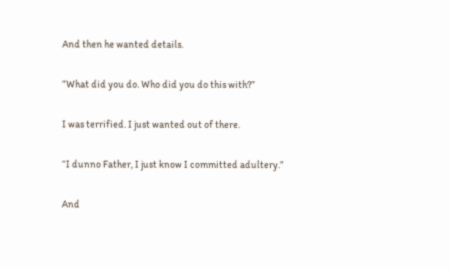And then he wanted details.

”What did you do. Who did you do this with?”

I was terrified. I just wanted out of there.

“I dunno Father, I just know I committed adultery.”

And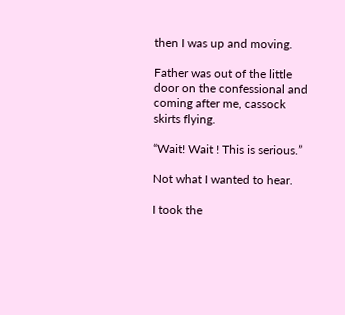then I was up and moving.

Father was out of the little door on the confessional and coming after me, cassock skirts flying.

“Wait! Wait ! This is serious.”

Not what I wanted to hear.

I took the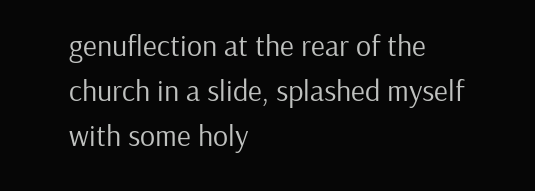genuflection at the rear of the church in a slide, splashed myself with some holy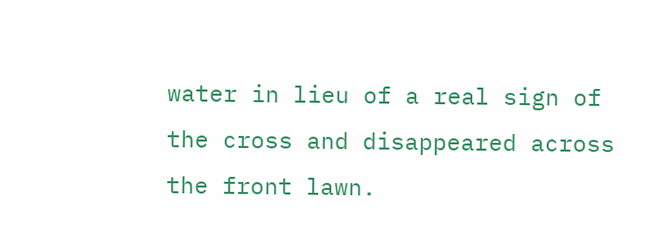water in lieu of a real sign of the cross and disappeared across the front lawn.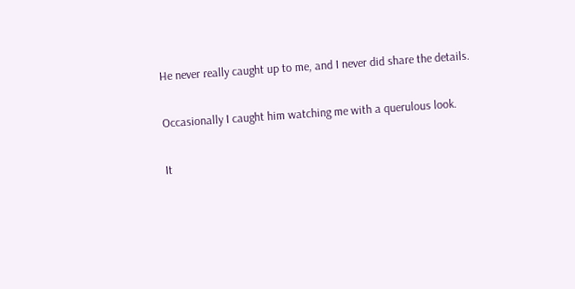He never really caught up to me, and I never did share the details.

Occasionally I caught him watching me with a querulous look.

It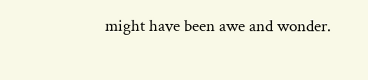might have been awe and wonder.